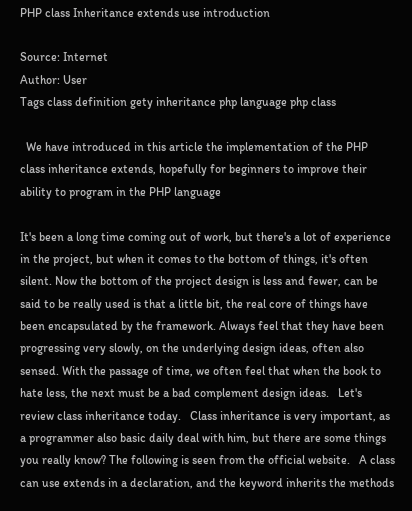PHP class Inheritance extends use introduction

Source: Internet
Author: User
Tags class definition gety inheritance php language php class

  We have introduced in this article the implementation of the PHP class inheritance extends, hopefully for beginners to improve their ability to program in the PHP language

It's been a long time coming out of work, but there's a lot of experience in the project, but when it comes to the bottom of things, it's often silent. Now the bottom of the project design is less and fewer, can be said to be really used is that a little bit, the real core of things have been encapsulated by the framework. Always feel that they have been progressing very slowly, on the underlying design ideas, often also sensed. With the passage of time, we often feel that when the book to hate less, the next must be a bad complement design ideas.   Let's review class inheritance today.   Class inheritance is very important, as a programmer also basic daily deal with him, but there are some things you really know? The following is seen from the official website.   A class can use extends in a declaration, and the keyword inherits the methods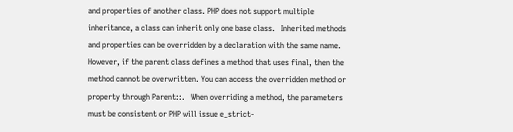and properties of another class. PHP does not support multiple inheritance, a class can inherit only one base class.   Inherited methods and properties can be overridden by a declaration with the same name. However, if the parent class defines a method that uses final, then the method cannot be overwritten. You can access the overridden method or property through Parent::.   When overriding a method, the parameters must be consistent or PHP will issue e_strict-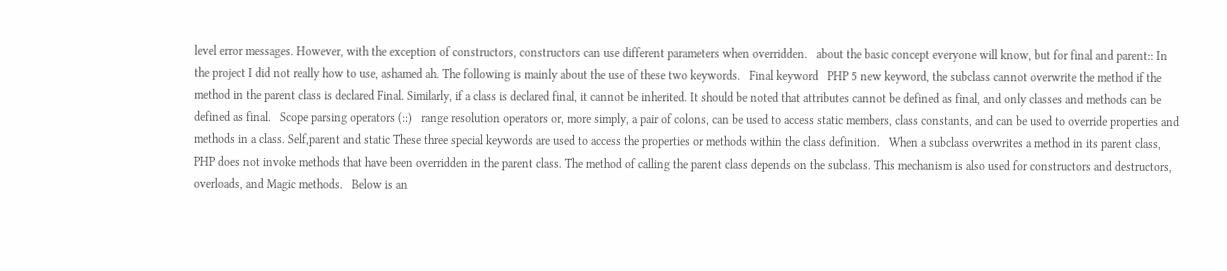level error messages. However, with the exception of constructors, constructors can use different parameters when overridden.   about the basic concept everyone will know, but for final and parent:: In the project I did not really how to use, ashamed ah. The following is mainly about the use of these two keywords.   Final keyword   PHP 5 new keyword, the subclass cannot overwrite the method if the method in the parent class is declared Final. Similarly, if a class is declared final, it cannot be inherited. It should be noted that attributes cannot be defined as final, and only classes and methods can be defined as final.   Scope parsing operators (::)   range resolution operators or, more simply, a pair of colons, can be used to access static members, class constants, and can be used to override properties and methods in a class. Self,parent and static These three special keywords are used to access the properties or methods within the class definition.   When a subclass overwrites a method in its parent class, PHP does not invoke methods that have been overridden in the parent class. The method of calling the parent class depends on the subclass. This mechanism is also used for constructors and destructors, overloads, and Magic methods.   Below is an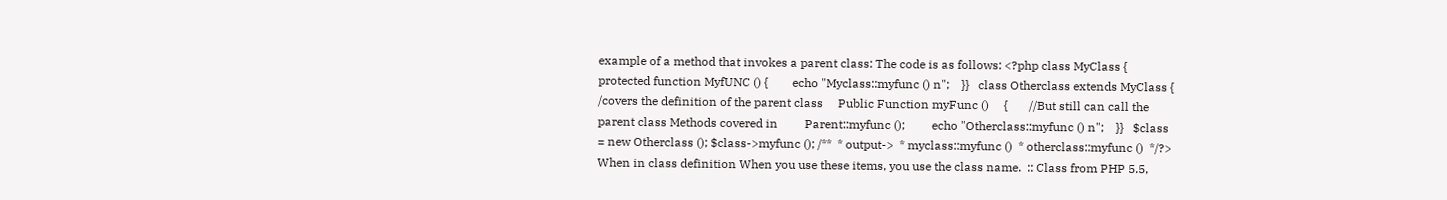example of a method that invokes a parent class: The code is as follows: <?php class MyClass {    protected function MyfUNC () {        echo "Myclass::myfunc () n";    }}   class Otherclass extends MyClass {    /covers the definition of the parent class     Public Function myFunc ()     {       //But still can call the parent class Methods covered in         Parent::myfunc ();         echo "Otherclass::myfunc () n";    }}   $class = new Otherclass (); $class->myfunc (); /**  * output->  * myclass::myfunc ()  * otherclass::myfunc ()  */?>       When in class definition When you use these items, you use the class name.  :: Class from PHP 5.5,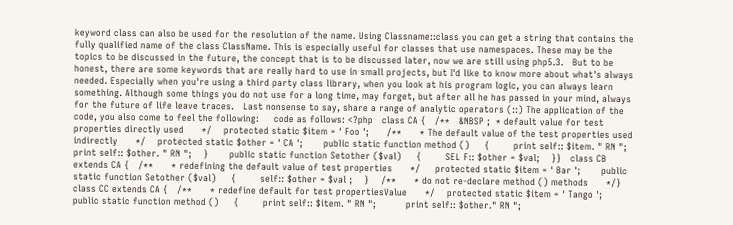keyword class can also be used for the resolution of the name. Using Classname::class you can get a string that contains the fully qualified name of the class ClassName. This is especially useful for classes that use namespaces. These may be the topics to be discussed in the future, the concept that is to be discussed later, now we are still using php5.3.   But to be honest, there are some keywords that are really hard to use in small projects, but I'd like to know more about what's always needed. Especially when you're using a third party class library, when you look at his program logic, you can always learn something. Although some things you do not use for a long time, may forget, but after all he has passed in your mind, always for the future of life leave traces.   Last nonsense to say, share a range of analytic operators (::) The application of the code, you also come to feel the following:     code as follows: <?php   class CA {   /**   &NBSP ;  * default value for test properties directly used      */    protected static $item = ' Foo ';      /**      * The default value of the test properties used indirectly      */    protected static $other = ' CA ';       public static function method ()     {        print self:: $item. " RN ";         print self:: $other. " RN ";    }       public static function Setother ($val)     {        SEL F:: $other = $val;    }}   class CB extends CA {   /**      * redefining the default value of test properties      */     protected static $item = ' Bar ';       public static function Setother ($val)     {        self:: $other = $val ;    }    /**      * do not re-declare method () methods      */}   class CC extends CA {   /**      * redefine default for test propertiesValue      */    protected static $item = ' Tango ';       public static function method ()     {        print self:: $item. " RN ";          print self:: $other." RN ";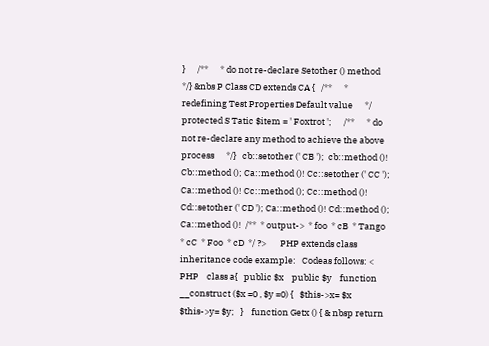}      /**      * do not re-declare Setother () method      */} &nbs P Class CD extends CA {   /**      * redefining Test Properties Default value      */    protected S Tatic $item = ' Foxtrot ';      /**      * do not re-declare any method to achieve the above process      */}   cb::setother (' CB ');  cb::method ()! Cb::method (); Ca::method ()! Cc::setother (' CC '); Ca::method ()! Cc::method (); Cc::method ()! Cd::setother (' CD '); Ca::method ()! Cd::method (); Ca::method ()!  /**  * output->  * foo  * cB  * Tango  * cC  * Foo  * cD  */ ?>       PHP extends class inheritance code example:   Codeas follows: < PHP    class a{   public $x    public $y    function __construct ($x =0 , $y =0) {   $this->x= $x    $this->y= $y;   }    function Getx () { & nbsp return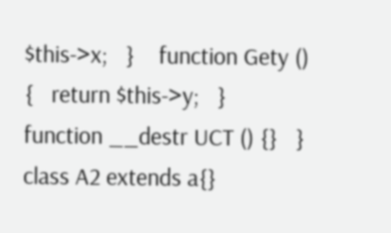$this->x;   }    function Gety () {   return $this->y;   }    function __destr UCT () {}   }    class A2 extends a{}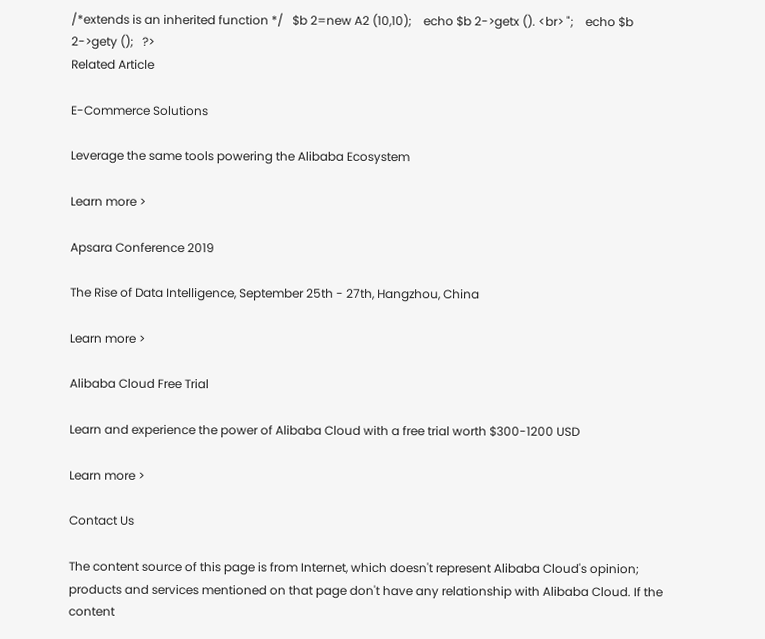/*extends is an inherited function */   $b 2=new A2 (10,10);    echo $b 2->getx (). <br> ";    echo $b 2->gety ();   ?>
Related Article

E-Commerce Solutions

Leverage the same tools powering the Alibaba Ecosystem

Learn more >

Apsara Conference 2019

The Rise of Data Intelligence, September 25th - 27th, Hangzhou, China

Learn more >

Alibaba Cloud Free Trial

Learn and experience the power of Alibaba Cloud with a free trial worth $300-1200 USD

Learn more >

Contact Us

The content source of this page is from Internet, which doesn't represent Alibaba Cloud's opinion; products and services mentioned on that page don't have any relationship with Alibaba Cloud. If the content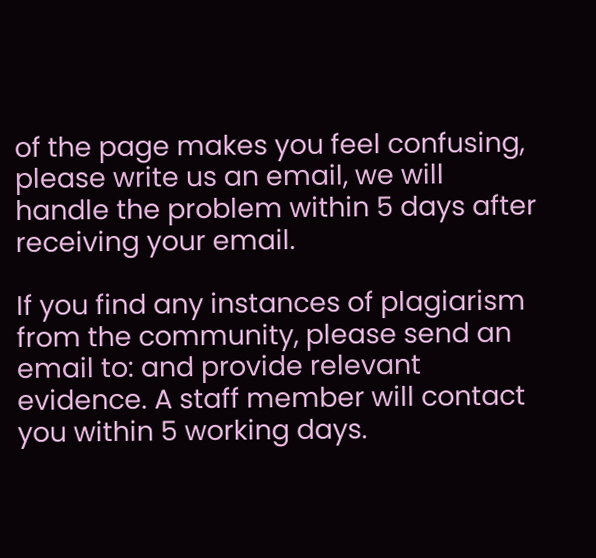of the page makes you feel confusing, please write us an email, we will handle the problem within 5 days after receiving your email.

If you find any instances of plagiarism from the community, please send an email to: and provide relevant evidence. A staff member will contact you within 5 working days.